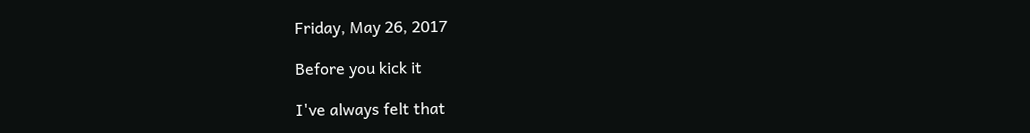Friday, May 26, 2017

Before you kick it

I've always felt that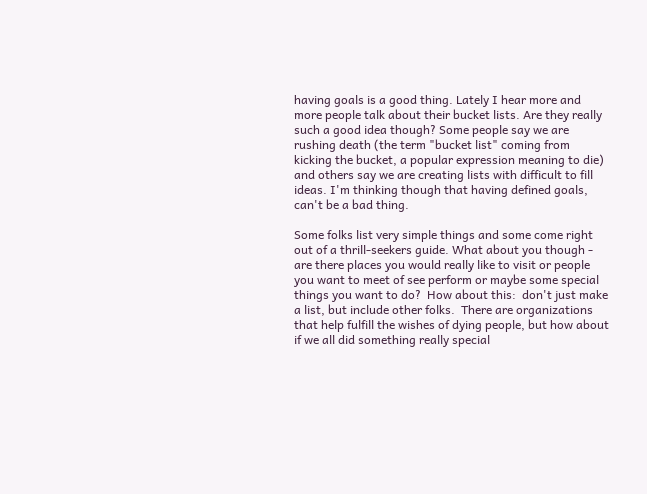having goals is a good thing. Lately I hear more and more people talk about their bucket lists. Are they really such a good idea though? Some people say we are rushing death (the term "bucket list" coming from kicking the bucket, a popular expression meaning to die) and others say we are creating lists with difficult to fill ideas. I'm thinking though that having defined goals, can't be a bad thing.

Some folks list very simple things and some come right out of a thrill-seekers guide. What about you though - are there places you would really like to visit or people you want to meet of see perform or maybe some special things you want to do?  How about this:  don't just make a list, but include other folks.  There are organizations that help fulfill the wishes of dying people, but how about if we all did something really special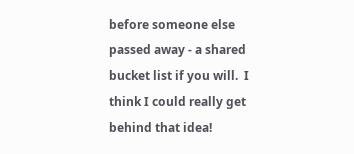before someone else passed away - a shared bucket list if you will.  I think I could really get behind that idea!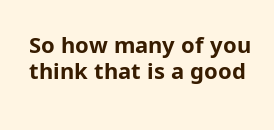So how many of you think that is a good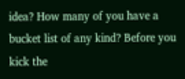idea? How many of you have a bucket list of any kind? Before you kick the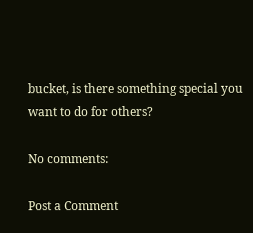bucket, is there something special you want to do for others?

No comments:

Post a Comment